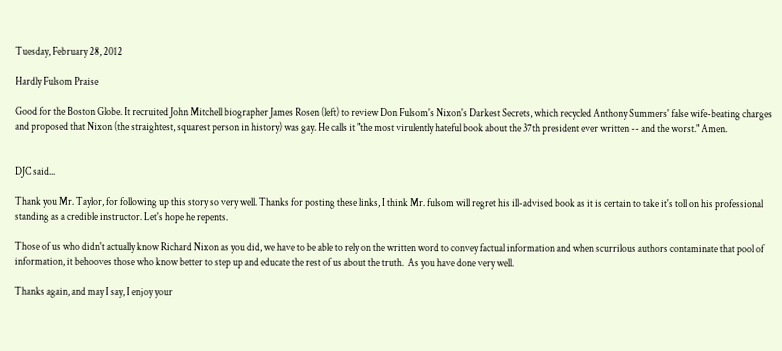Tuesday, February 28, 2012

Hardly Fulsom Praise

Good for the Boston Globe. It recruited John Mitchell biographer James Rosen (left) to review Don Fulsom's Nixon's Darkest Secrets, which recycled Anthony Summers' false wife-beating charges and proposed that Nixon (the straightest, squarest person in history) was gay. He calls it "the most virulently hateful book about the 37th president ever written -- and the worst." Amen.


DJC said...

Thank you Mr. Taylor, for following up this story so very well. Thanks for posting these links, I think Mr. fulsom will regret his ill-advised book as it is certain to take it's toll on his professional standing as a credible instructor. Let's hope he repents.

Those of us who didn't actually know Richard Nixon as you did, we have to be able to rely on the written word to convey factual information and when scurrilous authors contaminate that pool of information, it behooves those who know better to step up and educate the rest of us about the truth.  As you have done very well.

Thanks again, and may I say, I enjoy your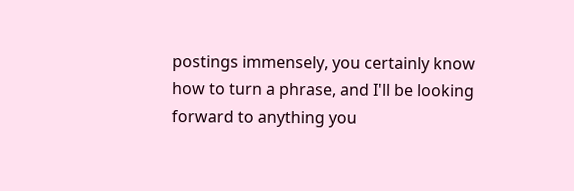postings immensely, you certainly know how to turn a phrase, and I'll be looking forward to anything you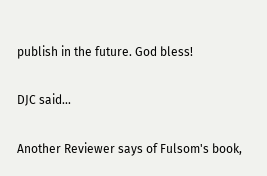publish in the future. God bless!

DJC said...

Another Reviewer says of Fulsom's book,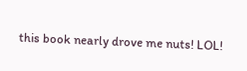this book nearly drove me nuts! LOL!